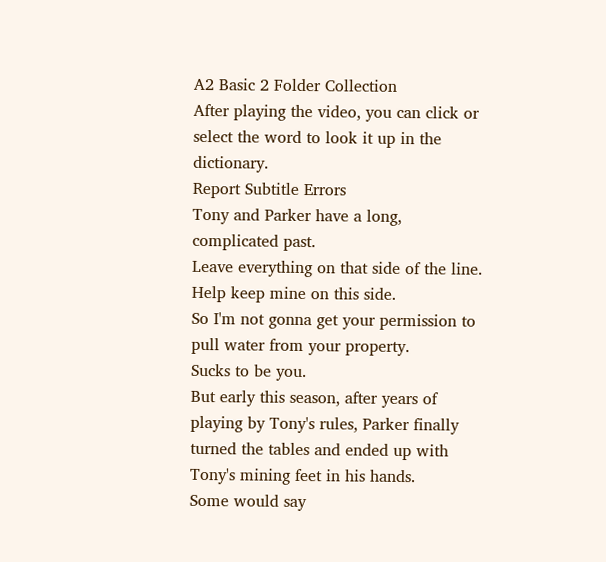A2 Basic 2 Folder Collection
After playing the video, you can click or select the word to look it up in the dictionary.
Report Subtitle Errors
Tony and Parker have a long, complicated past.
Leave everything on that side of the line.
Help keep mine on this side.
So I'm not gonna get your permission to pull water from your property.
Sucks to be you.
But early this season, after years of playing by Tony's rules, Parker finally turned the tables and ended up with Tony's mining feet in his hands.
Some would say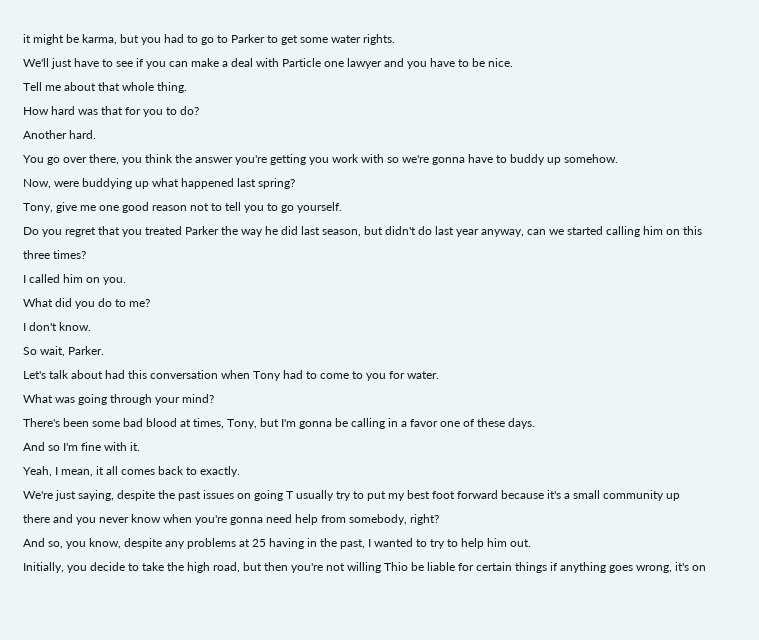it might be karma, but you had to go to Parker to get some water rights.
We'll just have to see if you can make a deal with Particle one lawyer and you have to be nice.
Tell me about that whole thing.
How hard was that for you to do?
Another hard.
You go over there, you think the answer you're getting you work with so we're gonna have to buddy up somehow.
Now, were buddying up what happened last spring?
Tony, give me one good reason not to tell you to go yourself.
Do you regret that you treated Parker the way he did last season, but didn't do last year anyway, can we started calling him on this three times?
I called him on you.
What did you do to me?
I don't know.
So wait, Parker.
Let's talk about had this conversation when Tony had to come to you for water.
What was going through your mind?
There's been some bad blood at times, Tony, but I'm gonna be calling in a favor one of these days.
And so I'm fine with it.
Yeah, I mean, it all comes back to exactly.
We're just saying, despite the past issues on going T usually try to put my best foot forward because it's a small community up there and you never know when you're gonna need help from somebody, right?
And so, you know, despite any problems at 25 having in the past, I wanted to try to help him out.
Initially, you decide to take the high road, but then you're not willing Thio be liable for certain things if anything goes wrong, it's on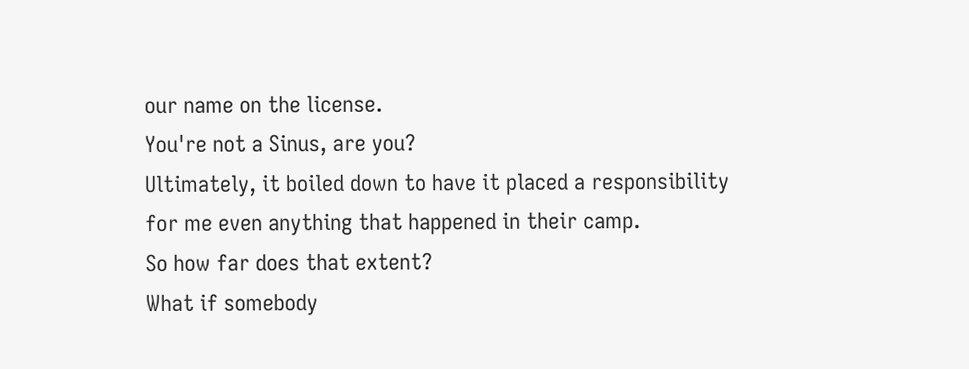our name on the license.
You're not a Sinus, are you?
Ultimately, it boiled down to have it placed a responsibility for me even anything that happened in their camp.
So how far does that extent?
What if somebody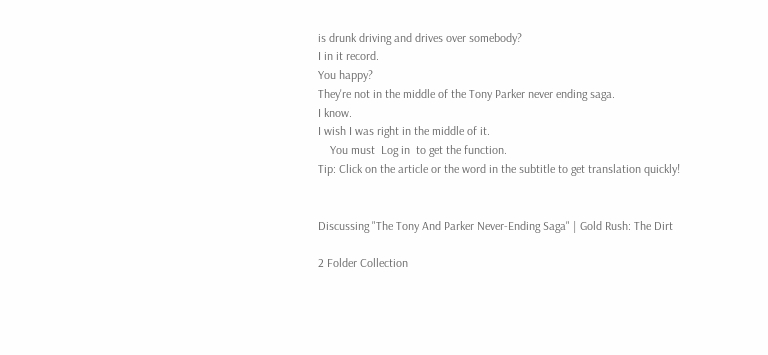is drunk driving and drives over somebody?
I in it record.
You happy?
They're not in the middle of the Tony Parker never ending saga.
I know.
I wish I was right in the middle of it.
    You must  Log in  to get the function.
Tip: Click on the article or the word in the subtitle to get translation quickly!


Discussing "The Tony And Parker Never-Ending Saga" | Gold Rush: The Dirt

2 Folder Collection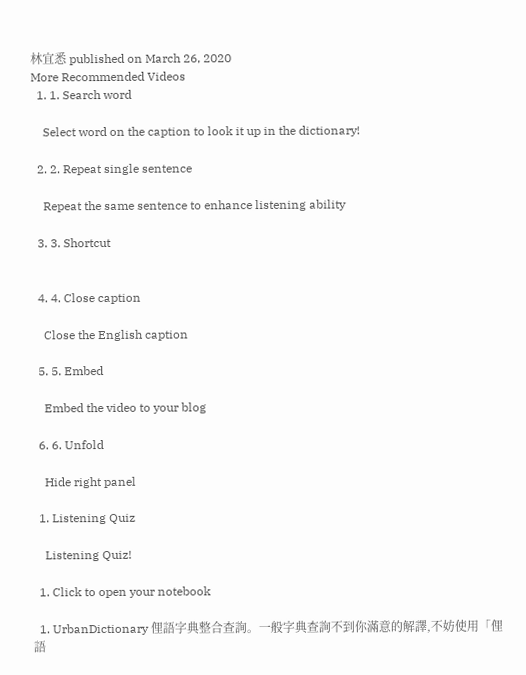林宜悉 published on March 26, 2020
More Recommended Videos
  1. 1. Search word

    Select word on the caption to look it up in the dictionary!

  2. 2. Repeat single sentence

    Repeat the same sentence to enhance listening ability

  3. 3. Shortcut


  4. 4. Close caption

    Close the English caption

  5. 5. Embed

    Embed the video to your blog

  6. 6. Unfold

    Hide right panel

  1. Listening Quiz

    Listening Quiz!

  1. Click to open your notebook

  1. UrbanDictionary 俚語字典整合查詢。一般字典查詢不到你滿意的解譯,不妨使用「俚語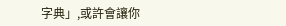字典」,或許會讓你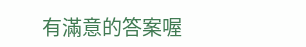有滿意的答案喔